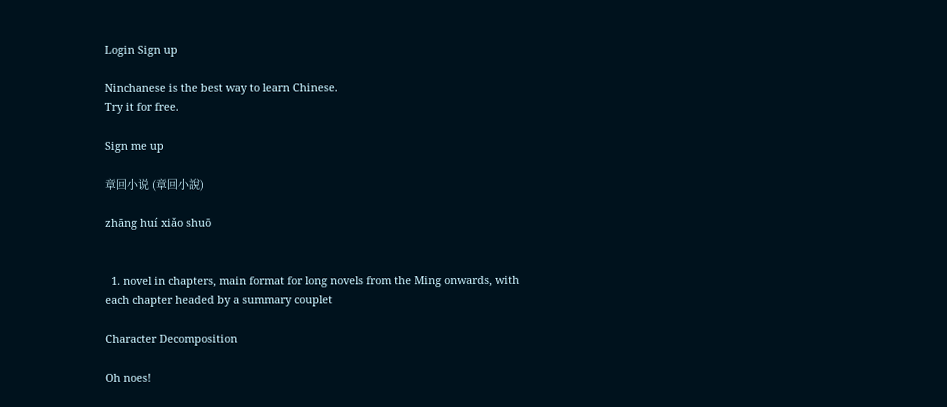Login Sign up

Ninchanese is the best way to learn Chinese.
Try it for free.

Sign me up

章回小说 (章回小說)

zhāng huí xiǎo shuō


  1. novel in chapters, main format for long novels from the Ming onwards, with each chapter headed by a summary couplet

Character Decomposition

Oh noes!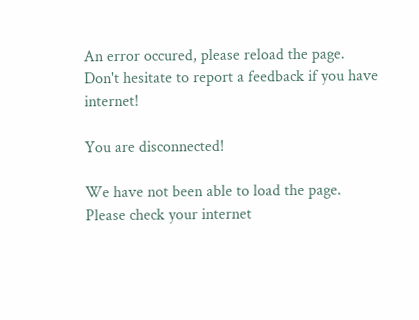An error occured, please reload the page.
Don't hesitate to report a feedback if you have internet!

You are disconnected!

We have not been able to load the page.
Please check your internet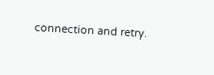connection and retry.